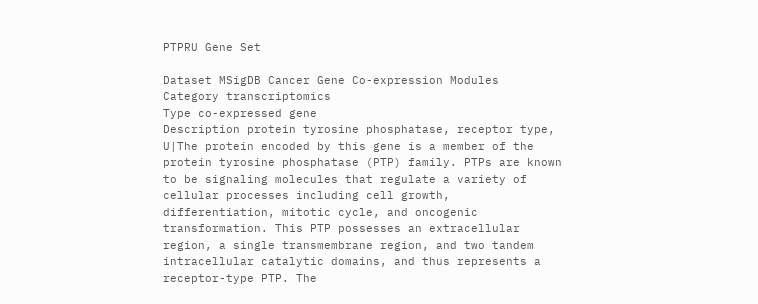PTPRU Gene Set

Dataset MSigDB Cancer Gene Co-expression Modules
Category transcriptomics
Type co-expressed gene
Description protein tyrosine phosphatase, receptor type, U|The protein encoded by this gene is a member of the protein tyrosine phosphatase (PTP) family. PTPs are known to be signaling molecules that regulate a variety of cellular processes including cell growth, differentiation, mitotic cycle, and oncogenic transformation. This PTP possesses an extracellular region, a single transmembrane region, and two tandem intracellular catalytic domains, and thus represents a receptor-type PTP. The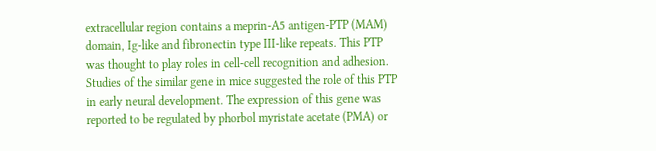extracellular region contains a meprin-A5 antigen-PTP (MAM) domain, Ig-like and fibronectin type III-like repeats. This PTP was thought to play roles in cell-cell recognition and adhesion. Studies of the similar gene in mice suggested the role of this PTP in early neural development. The expression of this gene was reported to be regulated by phorbol myristate acetate (PMA) or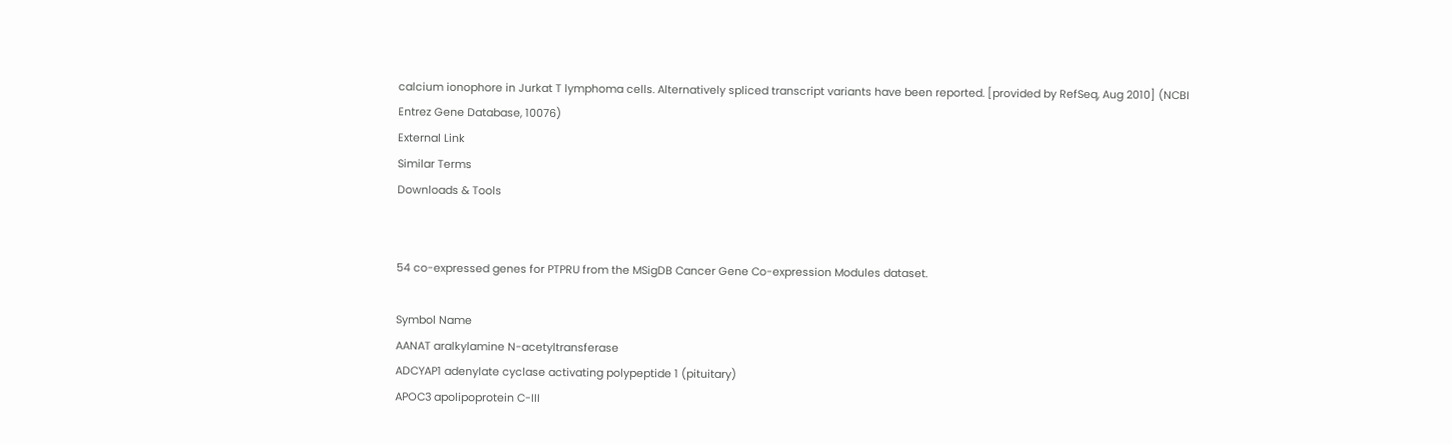calcium ionophore in Jurkat T lymphoma cells. Alternatively spliced transcript variants have been reported. [provided by RefSeq, Aug 2010] (NCBI Entrez Gene Database, 10076)
External Link
Similar Terms
Downloads & Tools


54 co-expressed genes for PTPRU from the MSigDB Cancer Gene Co-expression Modules dataset.

Symbol Name
AANAT aralkylamine N-acetyltransferase
ADCYAP1 adenylate cyclase activating polypeptide 1 (pituitary)
APOC3 apolipoprotein C-III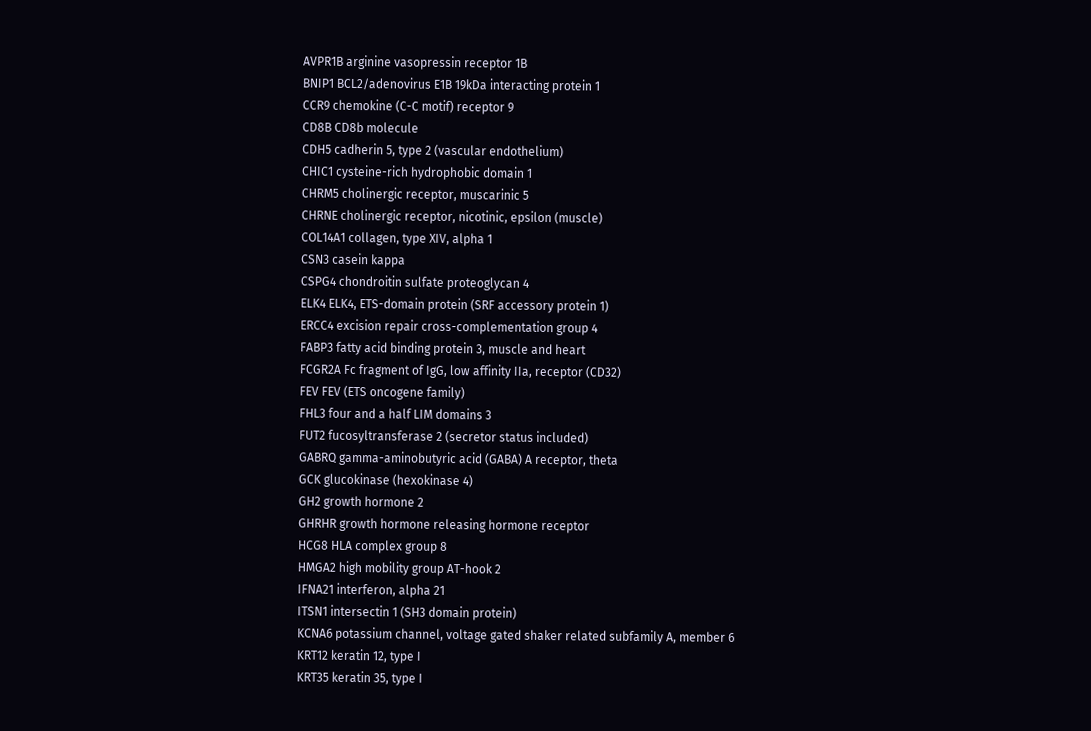AVPR1B arginine vasopressin receptor 1B
BNIP1 BCL2/adenovirus E1B 19kDa interacting protein 1
CCR9 chemokine (C-C motif) receptor 9
CD8B CD8b molecule
CDH5 cadherin 5, type 2 (vascular endothelium)
CHIC1 cysteine-rich hydrophobic domain 1
CHRM5 cholinergic receptor, muscarinic 5
CHRNE cholinergic receptor, nicotinic, epsilon (muscle)
COL14A1 collagen, type XIV, alpha 1
CSN3 casein kappa
CSPG4 chondroitin sulfate proteoglycan 4
ELK4 ELK4, ETS-domain protein (SRF accessory protein 1)
ERCC4 excision repair cross-complementation group 4
FABP3 fatty acid binding protein 3, muscle and heart
FCGR2A Fc fragment of IgG, low affinity IIa, receptor (CD32)
FEV FEV (ETS oncogene family)
FHL3 four and a half LIM domains 3
FUT2 fucosyltransferase 2 (secretor status included)
GABRQ gamma-aminobutyric acid (GABA) A receptor, theta
GCK glucokinase (hexokinase 4)
GH2 growth hormone 2
GHRHR growth hormone releasing hormone receptor
HCG8 HLA complex group 8
HMGA2 high mobility group AT-hook 2
IFNA21 interferon, alpha 21
ITSN1 intersectin 1 (SH3 domain protein)
KCNA6 potassium channel, voltage gated shaker related subfamily A, member 6
KRT12 keratin 12, type I
KRT35 keratin 35, type I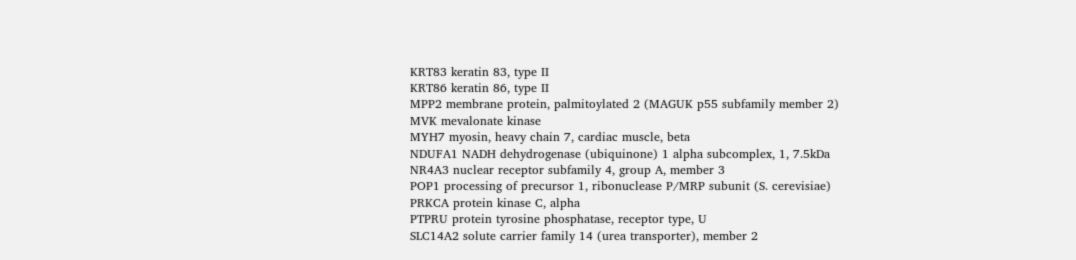KRT83 keratin 83, type II
KRT86 keratin 86, type II
MPP2 membrane protein, palmitoylated 2 (MAGUK p55 subfamily member 2)
MVK mevalonate kinase
MYH7 myosin, heavy chain 7, cardiac muscle, beta
NDUFA1 NADH dehydrogenase (ubiquinone) 1 alpha subcomplex, 1, 7.5kDa
NR4A3 nuclear receptor subfamily 4, group A, member 3
POP1 processing of precursor 1, ribonuclease P/MRP subunit (S. cerevisiae)
PRKCA protein kinase C, alpha
PTPRU protein tyrosine phosphatase, receptor type, U
SLC14A2 solute carrier family 14 (urea transporter), member 2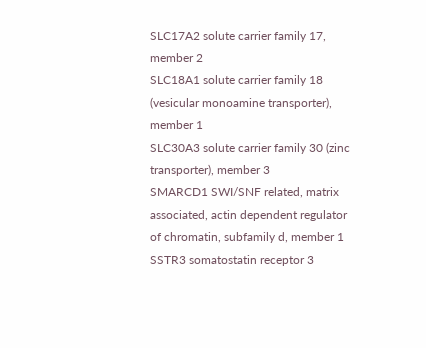SLC17A2 solute carrier family 17, member 2
SLC18A1 solute carrier family 18 (vesicular monoamine transporter), member 1
SLC30A3 solute carrier family 30 (zinc transporter), member 3
SMARCD1 SWI/SNF related, matrix associated, actin dependent regulator of chromatin, subfamily d, member 1
SSTR3 somatostatin receptor 3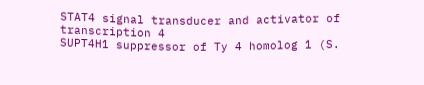STAT4 signal transducer and activator of transcription 4
SUPT4H1 suppressor of Ty 4 homolog 1 (S.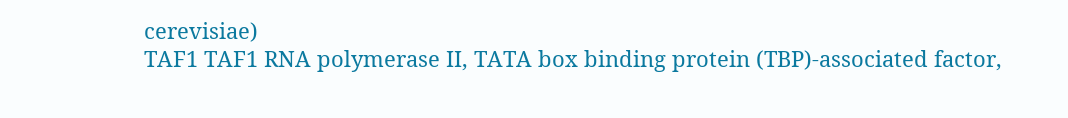cerevisiae)
TAF1 TAF1 RNA polymerase II, TATA box binding protein (TBP)-associated factor,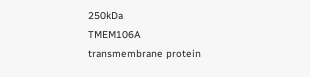250kDa
TMEM106A transmembrane protein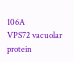106A
VPS72 vacuolar protein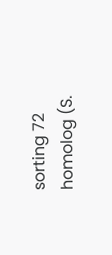sorting 72 homolog (S.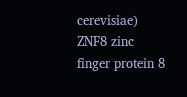cerevisiae)
ZNF8 zinc finger protein 8